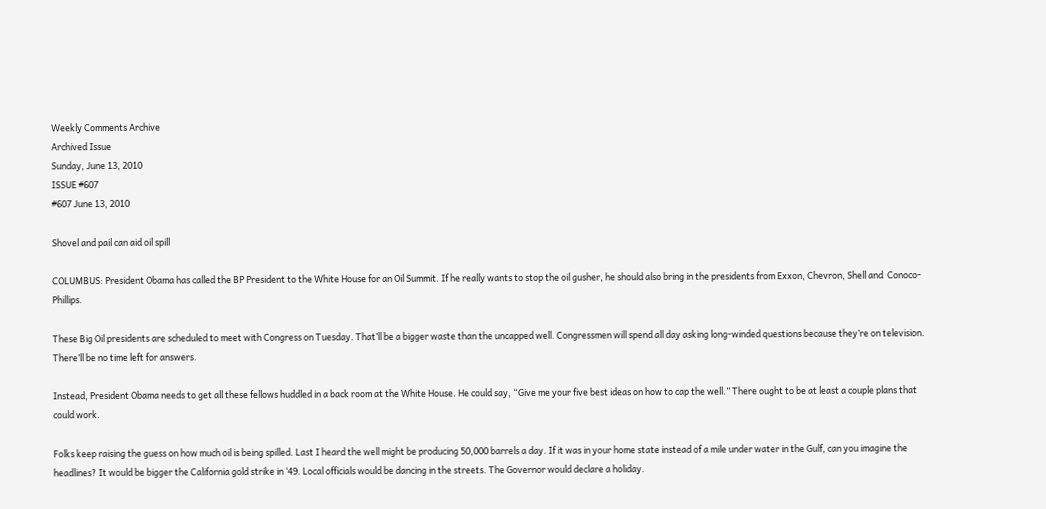Weekly Comments Archive
Archived Issue
Sunday, June 13, 2010
ISSUE #607
#607 June 13, 2010

Shovel and pail can aid oil spill

COLUMBUS: President Obama has called the BP President to the White House for an Oil Summit. If he really wants to stop the oil gusher, he should also bring in the presidents from Exxon, Chevron, Shell and  Conoco-Phillips.

These Big Oil presidents are scheduled to meet with Congress on Tuesday. That’ll be a bigger waste than the uncapped well. Congressmen will spend all day asking long-winded questions because they’re on television. There’ll be no time left for answers.

Instead, President Obama needs to get all these fellows huddled in a back room at the White House. He could say, “Give me your five best ideas on how to cap the well.” There ought to be at least a couple plans that could work.

Folks keep raising the guess on how much oil is being spilled. Last I heard the well might be producing 50,000 barrels a day. If it was in your home state instead of a mile under water in the Gulf, can you imagine the headlines? It would be bigger the California gold strike in ‘49. Local officials would be dancing in the streets. The Governor would declare a holiday.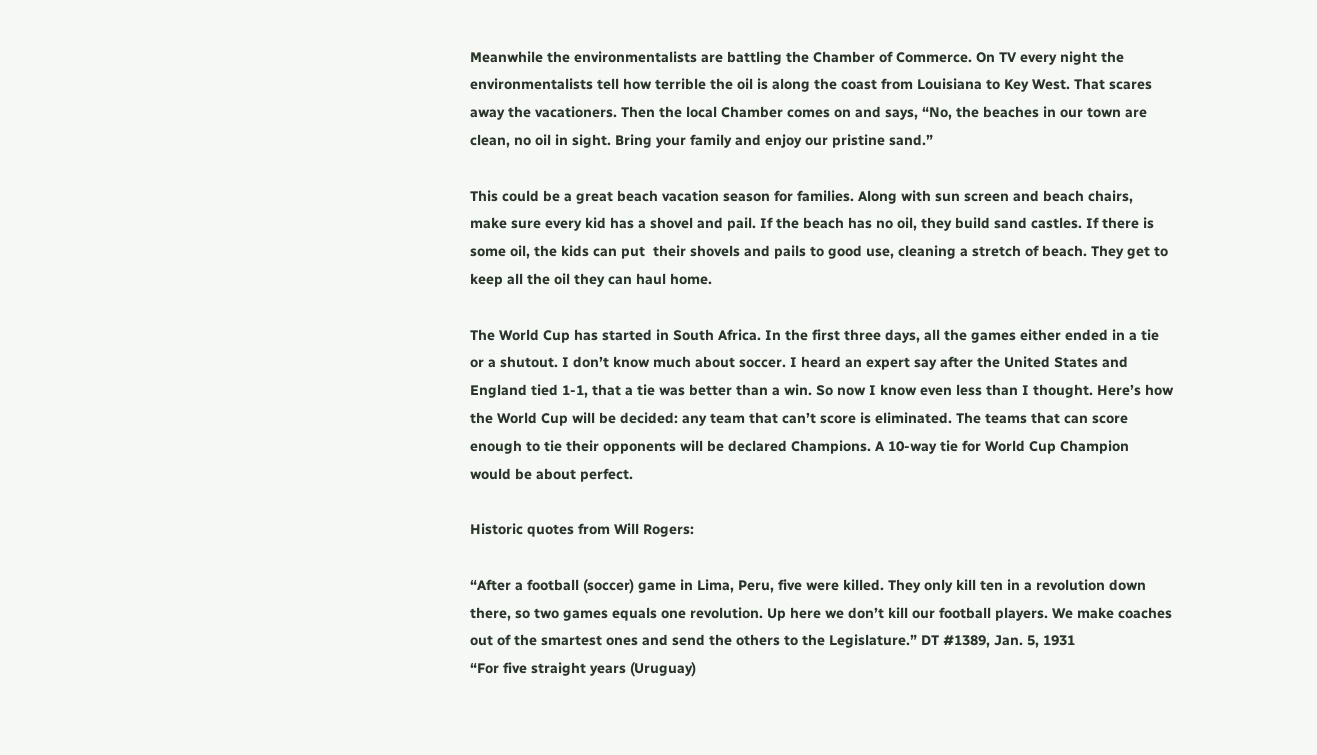Meanwhile the environmentalists are battling the Chamber of Commerce. On TV every night the environmentalists tell how terrible the oil is along the coast from Louisiana to Key West. That scares away the vacationers. Then the local Chamber comes on and says, “No, the beaches in our town are clean, no oil in sight. Bring your family and enjoy our pristine sand.”

This could be a great beach vacation season for families. Along with sun screen and beach chairs, make sure every kid has a shovel and pail. If the beach has no oil, they build sand castles. If there is some oil, the kids can put  their shovels and pails to good use, cleaning a stretch of beach. They get to keep all the oil they can haul home.

The World Cup has started in South Africa. In the first three days, all the games either ended in a tie or a shutout. I don’t know much about soccer. I heard an expert say after the United States and England tied 1-1, that a tie was better than a win. So now I know even less than I thought. Here’s how the World Cup will be decided: any team that can’t score is eliminated. The teams that can score enough to tie their opponents will be declared Champions. A 10-way tie for World Cup Champion would be about perfect.

Historic quotes from Will Rogers:

“After a football (soccer) game in Lima, Peru, five were killed. They only kill ten in a revolution down there, so two games equals one revolution. Up here we don’t kill our football players. We make coaches out of the smartest ones and send the others to the Legislature.” DT #1389, Jan. 5, 1931
“For five straight years (Uruguay)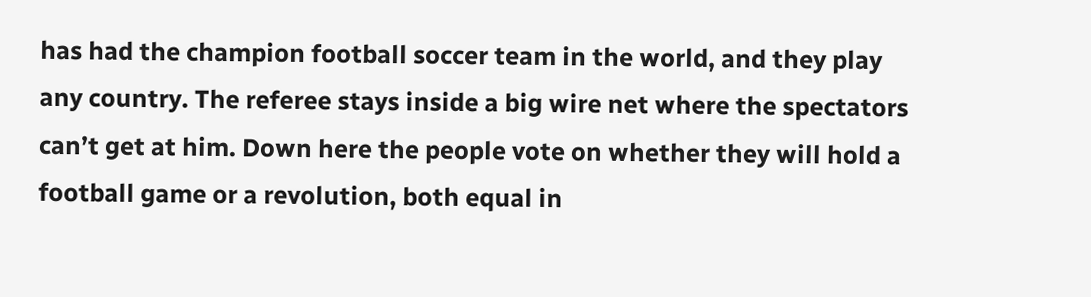has had the champion football soccer team in the world, and they play any country. The referee stays inside a big wire net where the spectators can’t get at him. Down here the people vote on whether they will hold a football game or a revolution, both equal in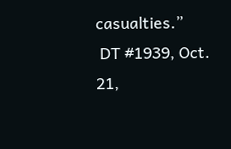casualties.”
 DT #1939, Oct. 21,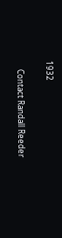1932


    Contact Randall Reeder